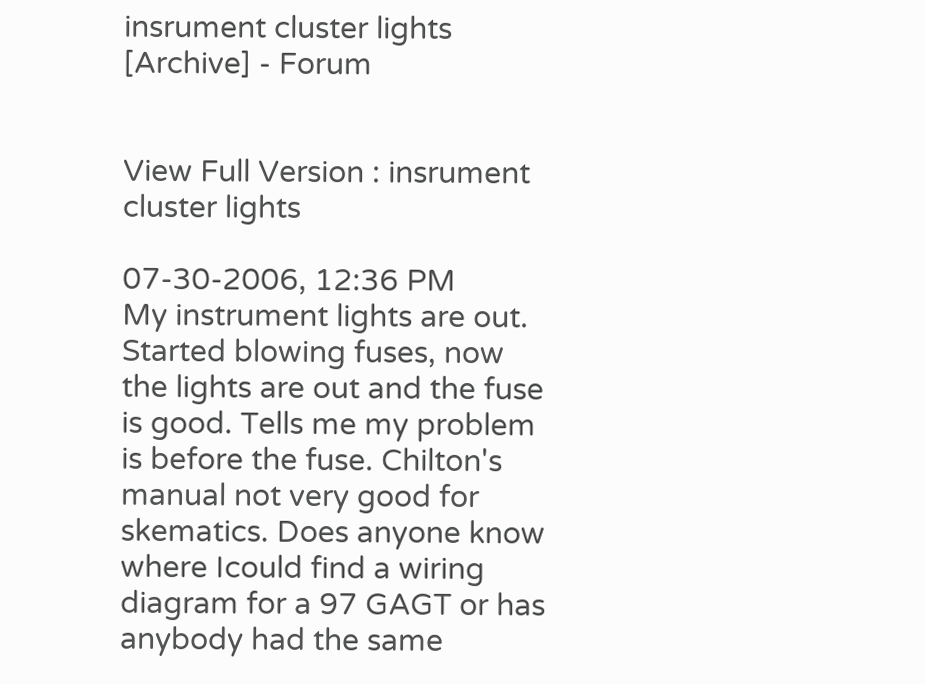insrument cluster lights [Archive] - Forum


View Full Version : insrument cluster lights

07-30-2006, 12:36 PM
My instrument lights are out. Started blowing fuses, now the lights are out and the fuse is good. Tells me my problem is before the fuse. Chilton's manual not very good for skematics. Does anyone know where Icould find a wiring diagram for a 97 GAGT or has anybody had the same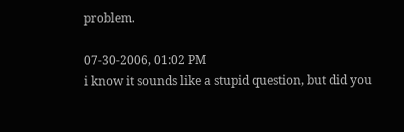problem.

07-30-2006, 01:02 PM
i know it sounds like a stupid question, but did you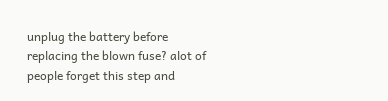unplug the battery before replacing the blown fuse? alot of people forget this step and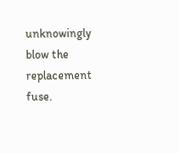unknowingly blow the replacement fuse.